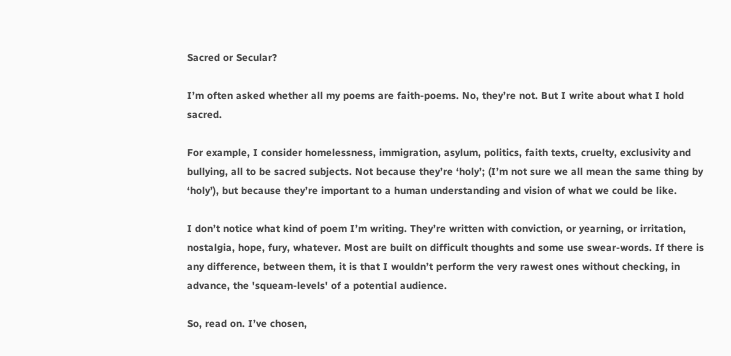Sacred or Secular?

I’m often asked whether all my poems are faith-poems. No, they’re not. But I write about what I hold sacred.

For example, I consider homelessness, immigration, asylum, politics, faith texts, cruelty, exclusivity and bullying, all to be sacred subjects. Not because they’re ‘holy’; (I’m not sure we all mean the same thing by ‘holy’), but because they’re important to a human understanding and vision of what we could be like.

I don’t notice what kind of poem I’m writing. They’re written with conviction, or yearning, or irritation, nostalgia, hope, fury, whatever. Most are built on difficult thoughts and some use swear-words. If there is any difference, between them, it is that I wouldn’t perform the very rawest ones without checking, in advance, the 'squeam-levels' of a potential audience.

So, read on. I’ve chosen,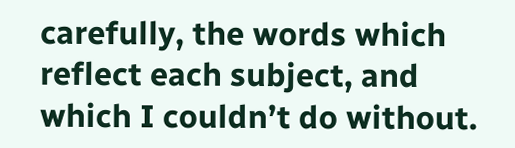carefully, the words which reflect each subject, and which I couldn’t do without.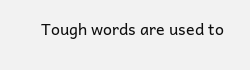Tough words are used to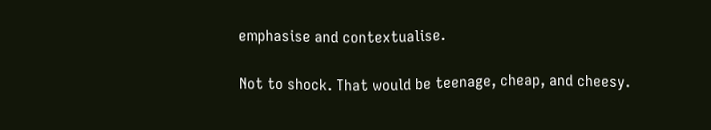emphasise and contextualise.

Not to shock. That would be teenage, cheap, and cheesy.